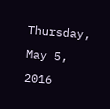Thursday, May 5, 2016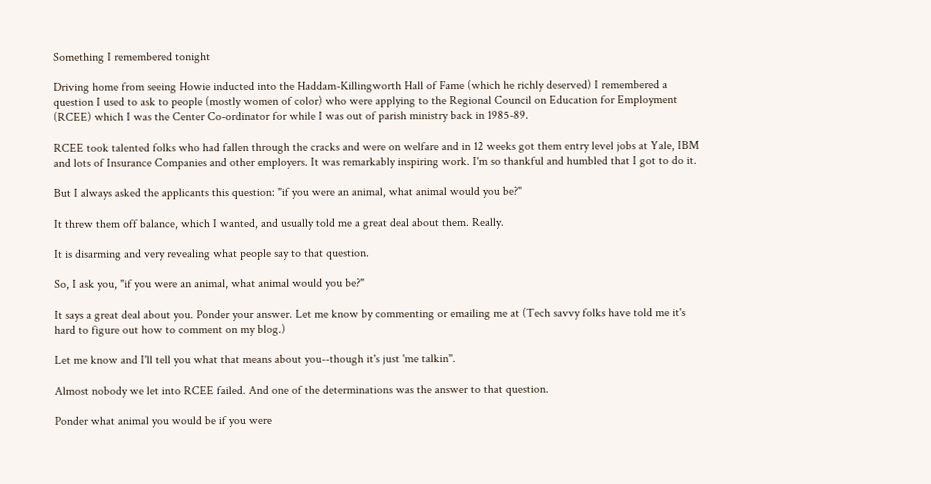Something I remembered tonight

Driving home from seeing Howie inducted into the Haddam-Killingworth Hall of Fame (which he richly deserved) I remembered a question I used to ask to people (mostly women of color) who were applying to the Regional Council on Education for Employment (RCEE) which I was the Center Co-ordinator for while I was out of parish ministry back in 1985-89.

RCEE took talented folks who had fallen through the cracks and were on welfare and in 12 weeks got them entry level jobs at Yale, IBM and lots of Insurance Companies and other employers. It was remarkably inspiring work. I'm so thankful and humbled that I got to do it.

But I always asked the applicants this question: "if you were an animal, what animal would you be?"

It threw them off balance, which I wanted, and usually told me a great deal about them. Really.

It is disarming and very revealing what people say to that question.

So, I ask you, "if you were an animal, what animal would you be?"

It says a great deal about you. Ponder your answer. Let me know by commenting or emailing me at (Tech savvy folks have told me it's hard to figure out how to comment on my blog.)

Let me know and I'll tell you what that means about you--though it's just 'me talkin''.

Almost nobody we let into RCEE failed. And one of the determinations was the answer to that question.

Ponder what animal you would be if you were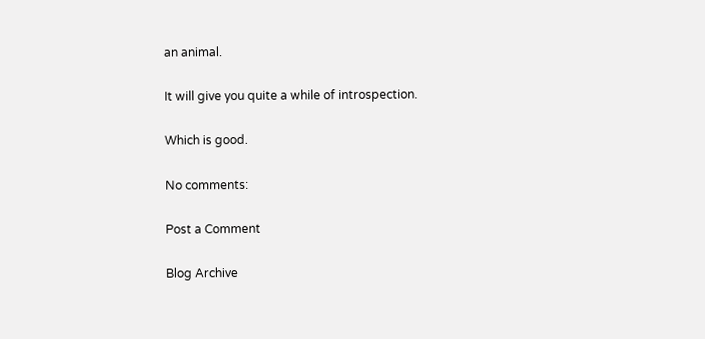an animal.

It will give you quite a while of introspection.

Which is good.

No comments:

Post a Comment

Blog Archive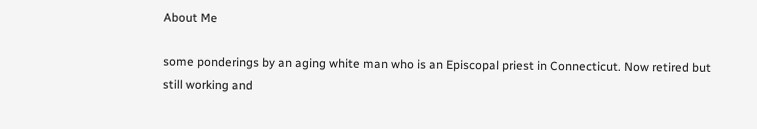About Me

some ponderings by an aging white man who is an Episcopal priest in Connecticut. Now retired but still working and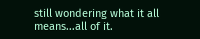still wondering what it all means...all of it.